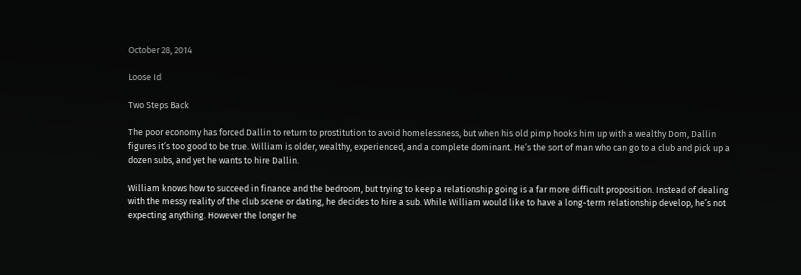October 28, 2014

Loose Id

Two Steps Back

The poor economy has forced Dallin to return to prostitution to avoid homelessness, but when his old pimp hooks him up with a wealthy Dom, Dallin figures it’s too good to be true. William is older, wealthy, experienced, and a complete dominant. He’s the sort of man who can go to a club and pick up a dozen subs, and yet he wants to hire Dallin.

William knows how to succeed in finance and the bedroom, but trying to keep a relationship going is a far more difficult proposition. Instead of dealing with the messy reality of the club scene or dating, he decides to hire a sub. While William would like to have a long-term relationship develop, he’s not expecting anything. However the longer he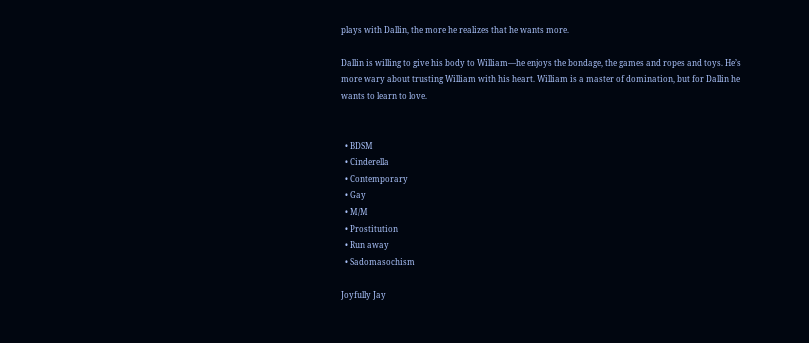plays with Dallin, the more he realizes that he wants more.

Dallin is willing to give his body to William—he enjoys the bondage, the games and ropes and toys. He’s more wary about trusting William with his heart. William is a master of domination, but for Dallin he wants to learn to love.


  • BDSM
  • Cinderella
  • Contemporary
  • Gay
  • M/M
  • Prostitution
  • Run away
  • Sadomasochism

Joyfully Jay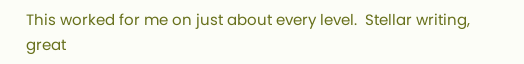This worked for me on just about every level.  Stellar writing, great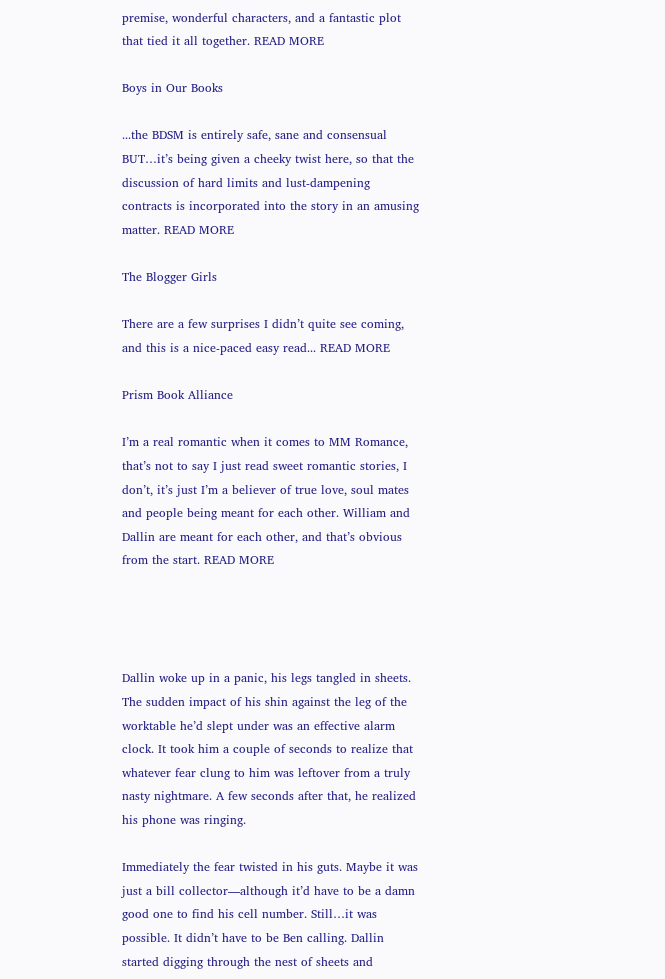premise, wonderful characters, and a fantastic plot that tied it all together. READ MORE

Boys in Our Books

...the BDSM is entirely safe, sane and consensual BUT…it’s being given a cheeky twist here, so that the discussion of hard limits and lust-dampening contracts is incorporated into the story in an amusing matter. READ MORE

The Blogger Girls

There are a few surprises I didn’t quite see coming, and this is a nice-paced easy read... READ MORE

Prism Book Alliance

I’m a real romantic when it comes to MM Romance, that’s not to say I just read sweet romantic stories, I don’t, it’s just I’m a believer of true love, soul mates and people being meant for each other. William and Dallin are meant for each other, and that’s obvious from the start. READ MORE




Dallin woke up in a panic, his legs tangled in sheets. The sudden impact of his shin against the leg of the worktable he’d slept under was an effective alarm clock. It took him a couple of seconds to realize that whatever fear clung to him was leftover from a truly nasty nightmare. A few seconds after that, he realized his phone was ringing.

Immediately the fear twisted in his guts. Maybe it was just a bill collector—although it’d have to be a damn good one to find his cell number. Still…it was possible. It didn’t have to be Ben calling. Dallin started digging through the nest of sheets and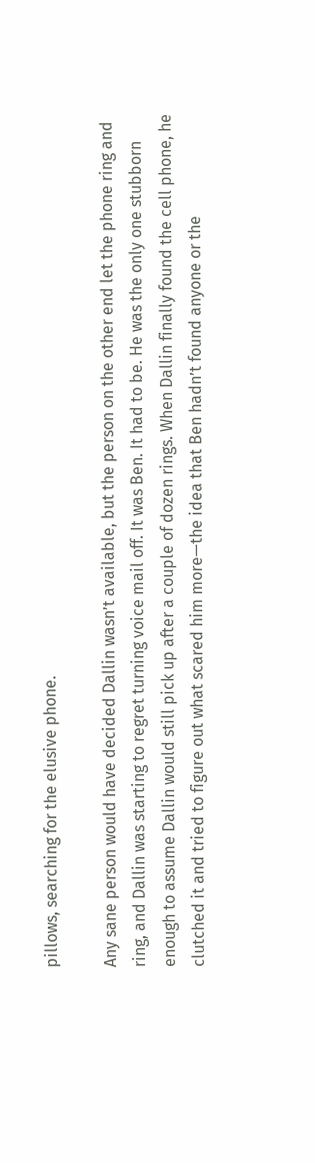pillows, searching for the elusive phone.

Any sane person would have decided Dallin wasn’t available, but the person on the other end let the phone ring and ring, and Dallin was starting to regret turning voice mail off. It was Ben. It had to be. He was the only one stubborn enough to assume Dallin would still pick up after a couple of dozen rings. When Dallin finally found the cell phone, he clutched it and tried to figure out what scared him more—the idea that Ben hadn’t found anyone or the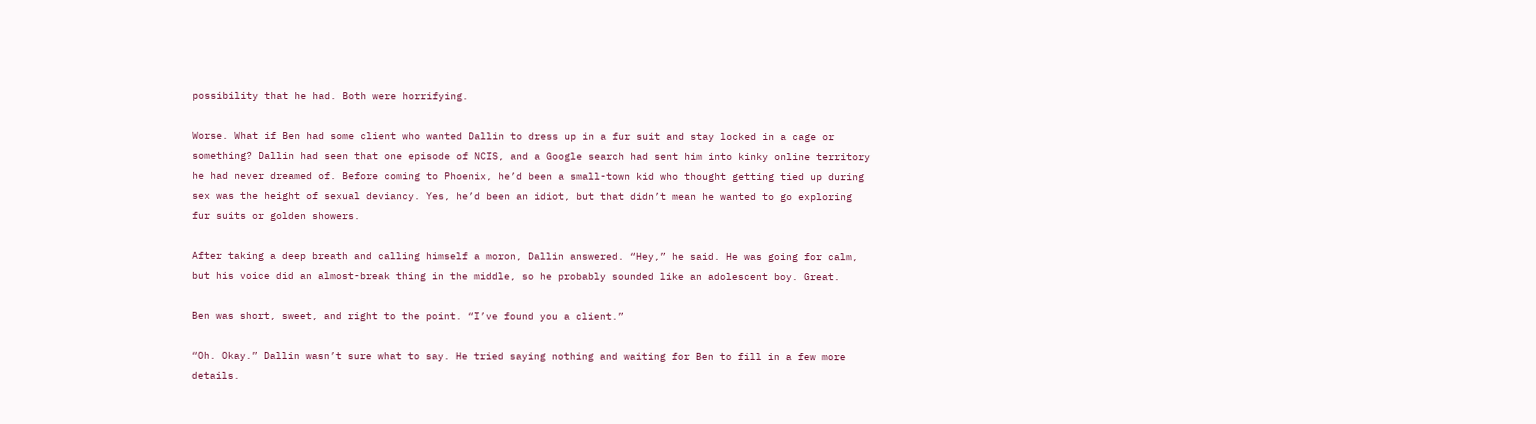possibility that he had. Both were horrifying.

Worse. What if Ben had some client who wanted Dallin to dress up in a fur suit and stay locked in a cage or something? Dallin had seen that one episode of NCIS, and a Google search had sent him into kinky online territory he had never dreamed of. Before coming to Phoenix, he’d been a small-town kid who thought getting tied up during sex was the height of sexual deviancy. Yes, he’d been an idiot, but that didn’t mean he wanted to go exploring fur suits or golden showers.

After taking a deep breath and calling himself a moron, Dallin answered. “Hey,” he said. He was going for calm, but his voice did an almost-break thing in the middle, so he probably sounded like an adolescent boy. Great.

Ben was short, sweet, and right to the point. “I’ve found you a client.”

“Oh. Okay.” Dallin wasn’t sure what to say. He tried saying nothing and waiting for Ben to fill in a few more details.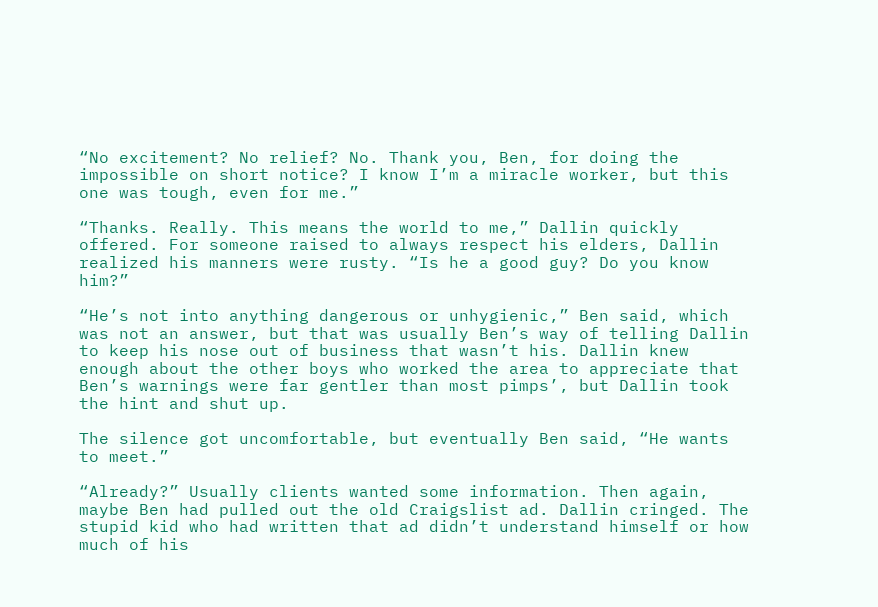“No excitement? No relief? No. Thank you, Ben, for doing the impossible on short notice? I know I’m a miracle worker, but this one was tough, even for me.”

“Thanks. Really. This means the world to me,” Dallin quickly offered. For someone raised to always respect his elders, Dallin realized his manners were rusty. “Is he a good guy? Do you know him?”

“He’s not into anything dangerous or unhygienic,” Ben said, which was not an answer, but that was usually Ben’s way of telling Dallin to keep his nose out of business that wasn’t his. Dallin knew enough about the other boys who worked the area to appreciate that Ben’s warnings were far gentler than most pimps’, but Dallin took the hint and shut up.

The silence got uncomfortable, but eventually Ben said, “He wants to meet.”

“Already?” Usually clients wanted some information. Then again, maybe Ben had pulled out the old Craigslist ad. Dallin cringed. The stupid kid who had written that ad didn’t understand himself or how much of his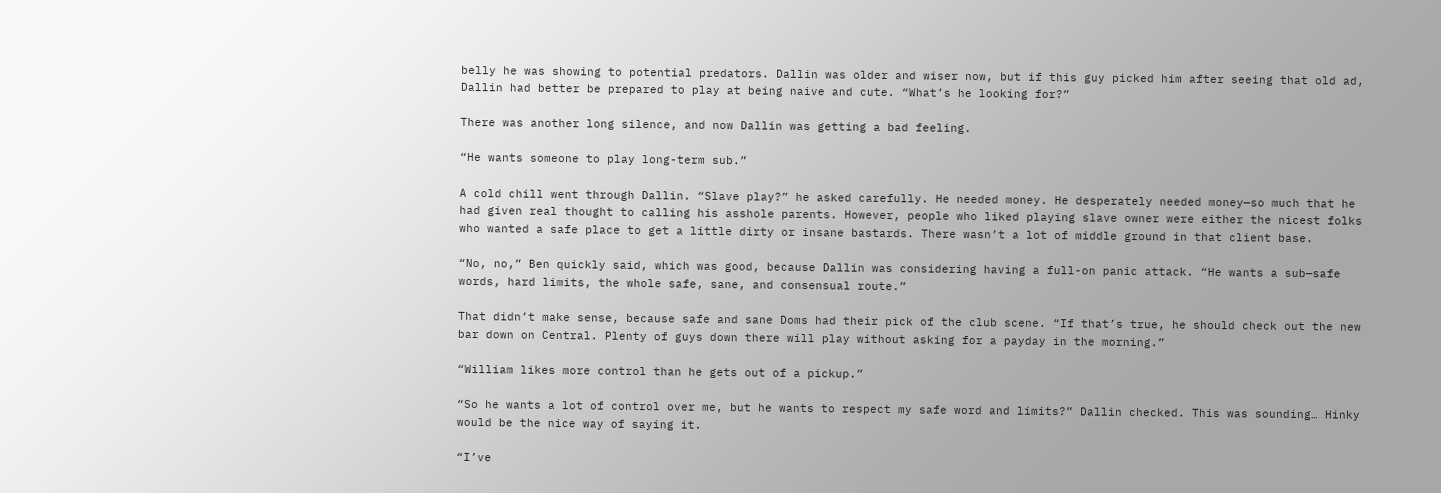belly he was showing to potential predators. Dallin was older and wiser now, but if this guy picked him after seeing that old ad, Dallin had better be prepared to play at being naive and cute. “What’s he looking for?”

There was another long silence, and now Dallin was getting a bad feeling.

“He wants someone to play long-term sub.”

A cold chill went through Dallin. “Slave play?” he asked carefully. He needed money. He desperately needed money—so much that he had given real thought to calling his asshole parents. However, people who liked playing slave owner were either the nicest folks who wanted a safe place to get a little dirty or insane bastards. There wasn’t a lot of middle ground in that client base.

“No, no,” Ben quickly said, which was good, because Dallin was considering having a full-on panic attack. “He wants a sub—safe words, hard limits, the whole safe, sane, and consensual route.”

That didn’t make sense, because safe and sane Doms had their pick of the club scene. “If that’s true, he should check out the new bar down on Central. Plenty of guys down there will play without asking for a payday in the morning.”

“William likes more control than he gets out of a pickup.”

“So he wants a lot of control over me, but he wants to respect my safe word and limits?” Dallin checked. This was sounding… Hinky would be the nice way of saying it.

“I’ve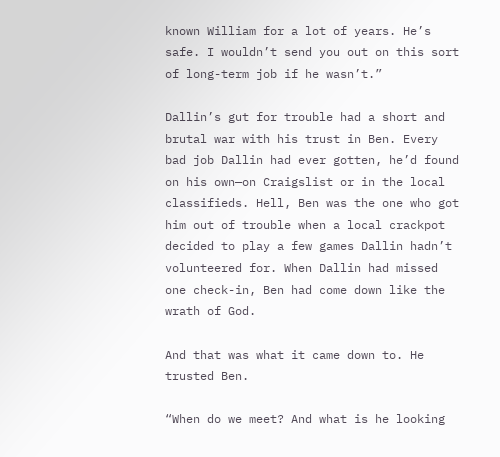known William for a lot of years. He’s safe. I wouldn’t send you out on this sort of long-term job if he wasn’t.”

Dallin’s gut for trouble had a short and brutal war with his trust in Ben. Every bad job Dallin had ever gotten, he’d found on his own—on Craigslist or in the local classifieds. Hell, Ben was the one who got him out of trouble when a local crackpot decided to play a few games Dallin hadn’t volunteered for. When Dallin had missed one check-in, Ben had come down like the wrath of God.

And that was what it came down to. He trusted Ben.

“When do we meet? And what is he looking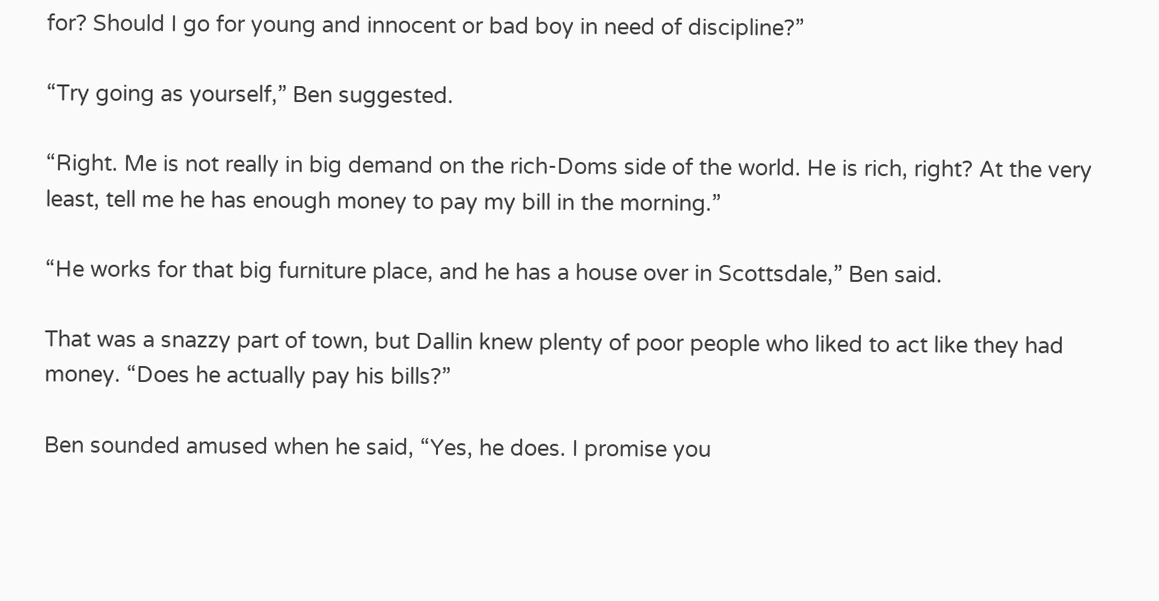for? Should I go for young and innocent or bad boy in need of discipline?”

“Try going as yourself,” Ben suggested.

“Right. Me is not really in big demand on the rich-Doms side of the world. He is rich, right? At the very least, tell me he has enough money to pay my bill in the morning.”

“He works for that big furniture place, and he has a house over in Scottsdale,” Ben said.

That was a snazzy part of town, but Dallin knew plenty of poor people who liked to act like they had money. “Does he actually pay his bills?”

Ben sounded amused when he said, “Yes, he does. I promise you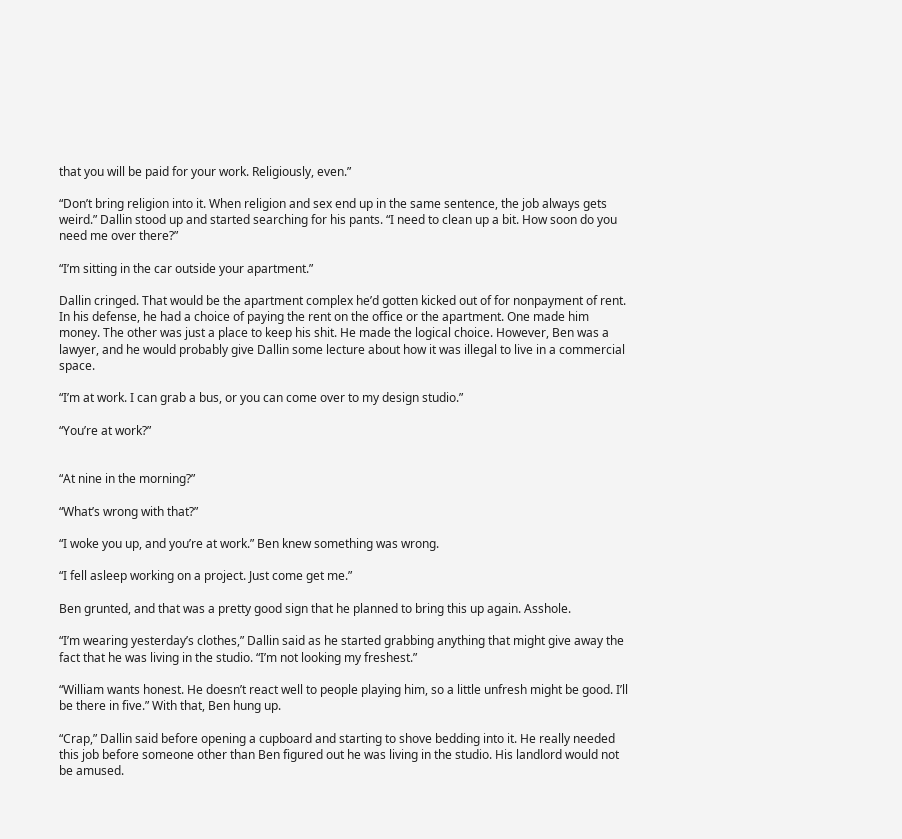that you will be paid for your work. Religiously, even.”

“Don’t bring religion into it. When religion and sex end up in the same sentence, the job always gets weird.” Dallin stood up and started searching for his pants. “I need to clean up a bit. How soon do you need me over there?”

“I’m sitting in the car outside your apartment.”

Dallin cringed. That would be the apartment complex he’d gotten kicked out of for nonpayment of rent. In his defense, he had a choice of paying the rent on the office or the apartment. One made him money. The other was just a place to keep his shit. He made the logical choice. However, Ben was a lawyer, and he would probably give Dallin some lecture about how it was illegal to live in a commercial space.

“I’m at work. I can grab a bus, or you can come over to my design studio.”

“You’re at work?”


“At nine in the morning?”

“What’s wrong with that?”

“I woke you up, and you’re at work.” Ben knew something was wrong.

“I fell asleep working on a project. Just come get me.”

Ben grunted, and that was a pretty good sign that he planned to bring this up again. Asshole.

“I’m wearing yesterday’s clothes,” Dallin said as he started grabbing anything that might give away the fact that he was living in the studio. “I’m not looking my freshest.”

“William wants honest. He doesn’t react well to people playing him, so a little unfresh might be good. I’ll be there in five.” With that, Ben hung up.

“Crap,” Dallin said before opening a cupboard and starting to shove bedding into it. He really needed this job before someone other than Ben figured out he was living in the studio. His landlord would not be amused.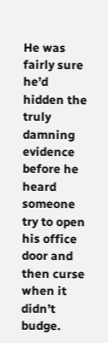He was fairly sure he’d hidden the truly damning evidence before he heard someone try to open his office door and then curse when it didn’t budge.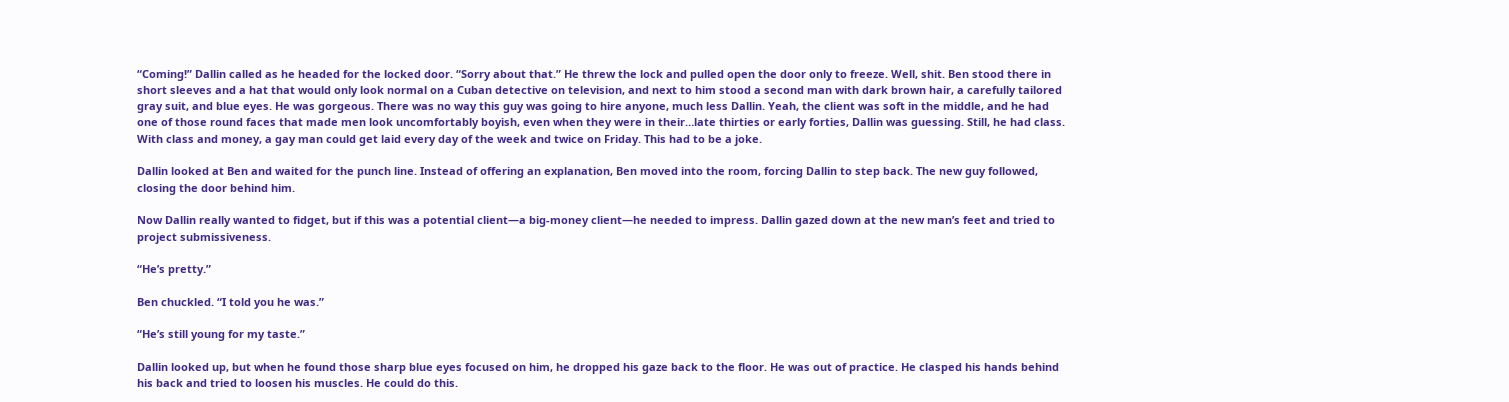“Coming!” Dallin called as he headed for the locked door. “Sorry about that.” He threw the lock and pulled open the door only to freeze. Well, shit. Ben stood there in short sleeves and a hat that would only look normal on a Cuban detective on television, and next to him stood a second man with dark brown hair, a carefully tailored gray suit, and blue eyes. He was gorgeous. There was no way this guy was going to hire anyone, much less Dallin. Yeah, the client was soft in the middle, and he had one of those round faces that made men look uncomfortably boyish, even when they were in their…late thirties or early forties, Dallin was guessing. Still, he had class. With class and money, a gay man could get laid every day of the week and twice on Friday. This had to be a joke.

Dallin looked at Ben and waited for the punch line. Instead of offering an explanation, Ben moved into the room, forcing Dallin to step back. The new guy followed, closing the door behind him.

Now Dallin really wanted to fidget, but if this was a potential client—a big-money client—he needed to impress. Dallin gazed down at the new man’s feet and tried to project submissiveness.

“He’s pretty.”

Ben chuckled. “I told you he was.”

“He’s still young for my taste.”

Dallin looked up, but when he found those sharp blue eyes focused on him, he dropped his gaze back to the floor. He was out of practice. He clasped his hands behind his back and tried to loosen his muscles. He could do this.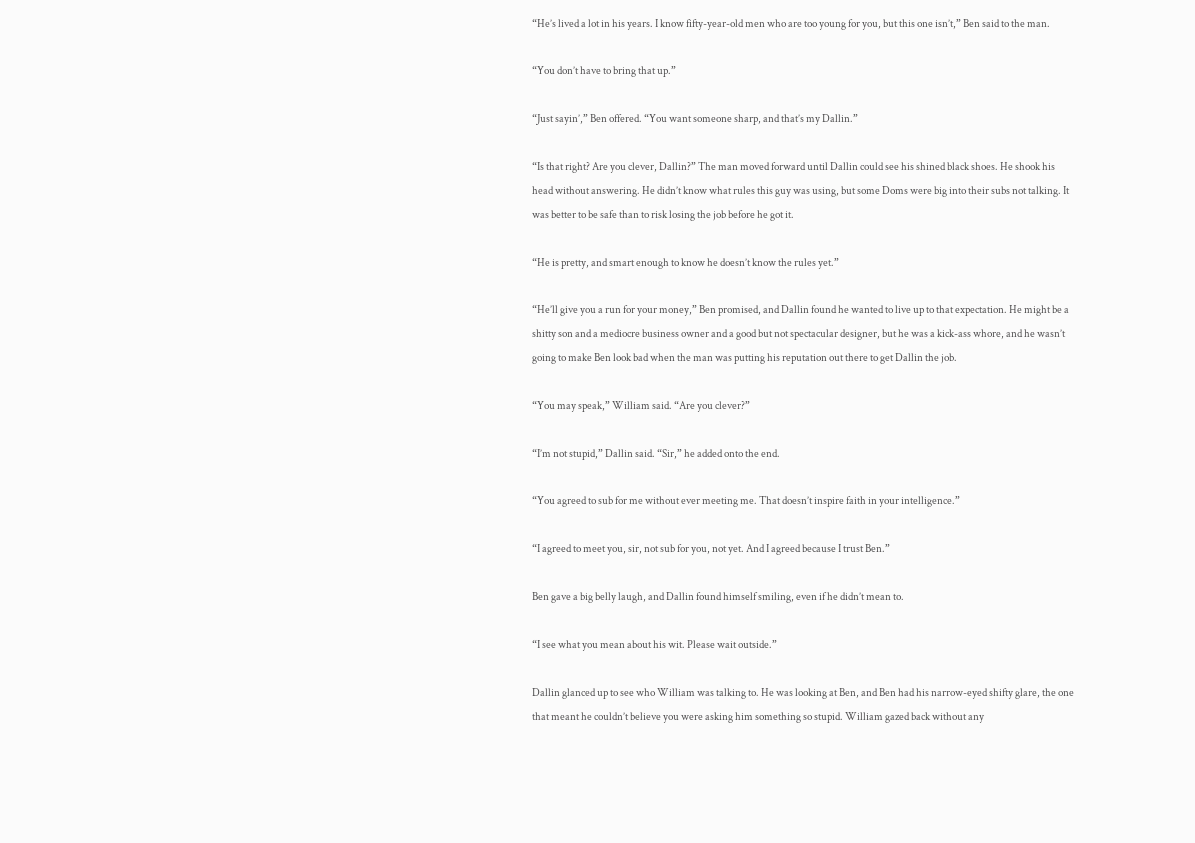“He’s lived a lot in his years. I know fifty-year-old men who are too young for you, but this one isn’t,” Ben said to the man.

“You don’t have to bring that up.”

“Just sayin’,” Ben offered. “You want someone sharp, and that’s my Dallin.”

“Is that right? Are you clever, Dallin?” The man moved forward until Dallin could see his shined black shoes. He shook his head without answering. He didn’t know what rules this guy was using, but some Doms were big into their subs not talking. It was better to be safe than to risk losing the job before he got it.

“He is pretty, and smart enough to know he doesn’t know the rules yet.”

“He’ll give you a run for your money,” Ben promised, and Dallin found he wanted to live up to that expectation. He might be a shitty son and a mediocre business owner and a good but not spectacular designer, but he was a kick-ass whore, and he wasn’t going to make Ben look bad when the man was putting his reputation out there to get Dallin the job.

“You may speak,” William said. “Are you clever?”

“I’m not stupid,” Dallin said. “Sir,” he added onto the end.

“You agreed to sub for me without ever meeting me. That doesn’t inspire faith in your intelligence.”

“I agreed to meet you, sir, not sub for you, not yet. And I agreed because I trust Ben.”

Ben gave a big belly laugh, and Dallin found himself smiling, even if he didn’t mean to.

“I see what you mean about his wit. Please wait outside.”

Dallin glanced up to see who William was talking to. He was looking at Ben, and Ben had his narrow-eyed shifty glare, the one that meant he couldn’t believe you were asking him something so stupid. William gazed back without any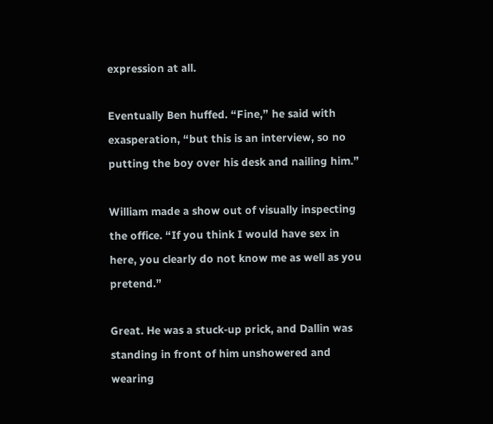expression at all.

Eventually Ben huffed. “Fine,” he said with exasperation, “but this is an interview, so no putting the boy over his desk and nailing him.”

William made a show out of visually inspecting the office. “If you think I would have sex in here, you clearly do not know me as well as you pretend.”

Great. He was a stuck-up prick, and Dallin was standing in front of him unshowered and wearing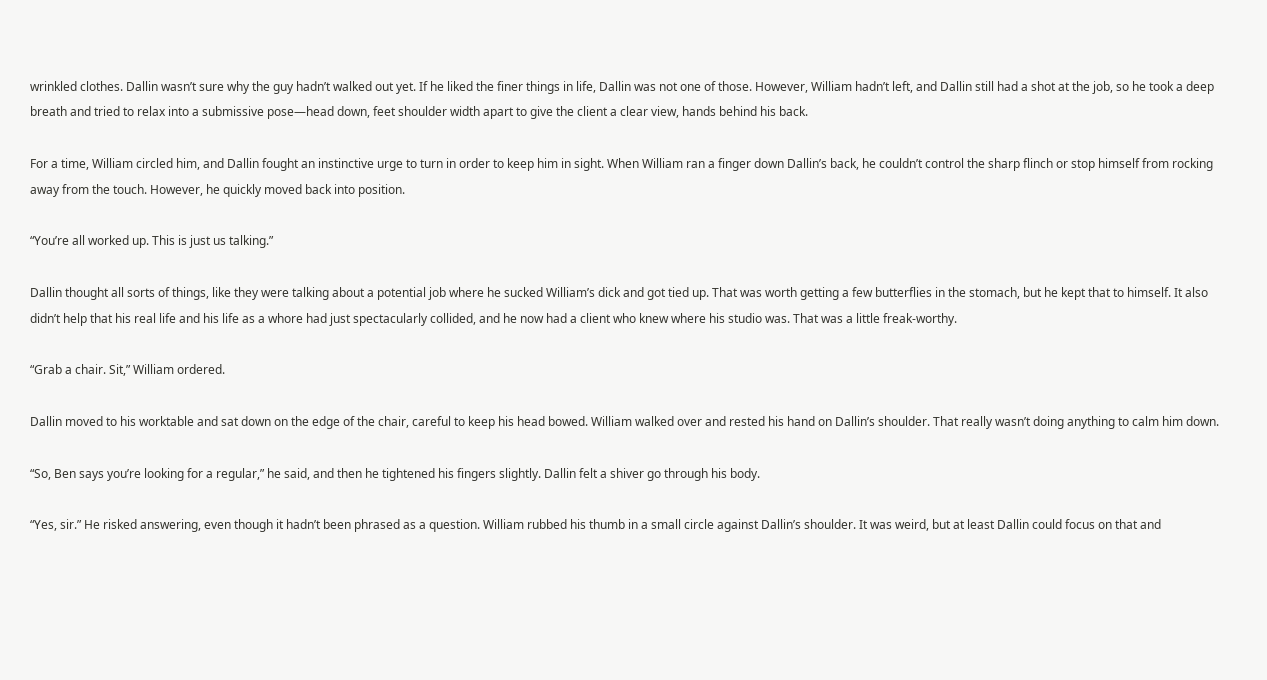wrinkled clothes. Dallin wasn’t sure why the guy hadn’t walked out yet. If he liked the finer things in life, Dallin was not one of those. However, William hadn’t left, and Dallin still had a shot at the job, so he took a deep breath and tried to relax into a submissive pose—head down, feet shoulder width apart to give the client a clear view, hands behind his back.

For a time, William circled him, and Dallin fought an instinctive urge to turn in order to keep him in sight. When William ran a finger down Dallin’s back, he couldn’t control the sharp flinch or stop himself from rocking away from the touch. However, he quickly moved back into position.

“You’re all worked up. This is just us talking.”

Dallin thought all sorts of things, like they were talking about a potential job where he sucked William’s dick and got tied up. That was worth getting a few butterflies in the stomach, but he kept that to himself. It also didn’t help that his real life and his life as a whore had just spectacularly collided, and he now had a client who knew where his studio was. That was a little freak-worthy.

“Grab a chair. Sit,” William ordered.

Dallin moved to his worktable and sat down on the edge of the chair, careful to keep his head bowed. William walked over and rested his hand on Dallin’s shoulder. That really wasn’t doing anything to calm him down.

“So, Ben says you’re looking for a regular,” he said, and then he tightened his fingers slightly. Dallin felt a shiver go through his body.

“Yes, sir.” He risked answering, even though it hadn’t been phrased as a question. William rubbed his thumb in a small circle against Dallin’s shoulder. It was weird, but at least Dallin could focus on that and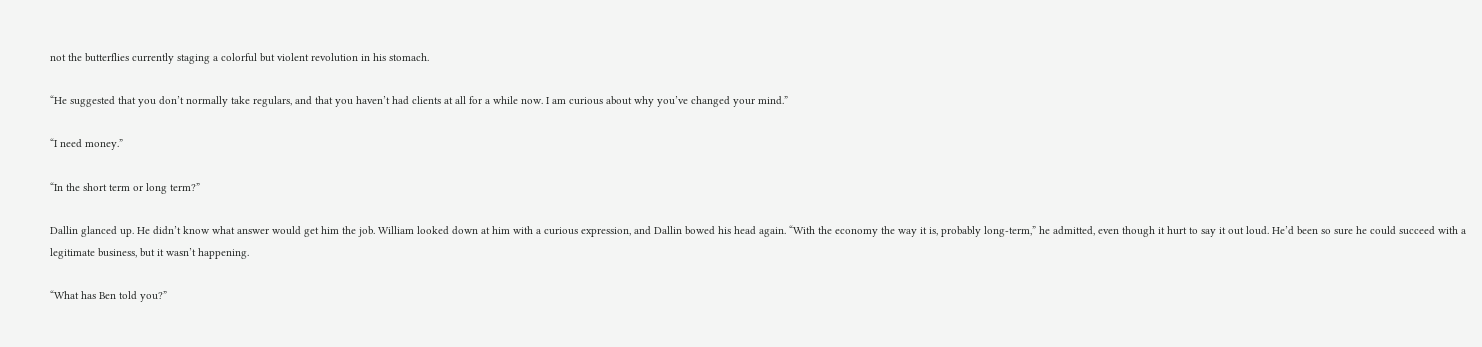not the butterflies currently staging a colorful but violent revolution in his stomach.

“He suggested that you don’t normally take regulars, and that you haven’t had clients at all for a while now. I am curious about why you’ve changed your mind.”

“I need money.”

“In the short term or long term?”

Dallin glanced up. He didn’t know what answer would get him the job. William looked down at him with a curious expression, and Dallin bowed his head again. “With the economy the way it is, probably long-term,” he admitted, even though it hurt to say it out loud. He’d been so sure he could succeed with a legitimate business, but it wasn’t happening.

“What has Ben told you?”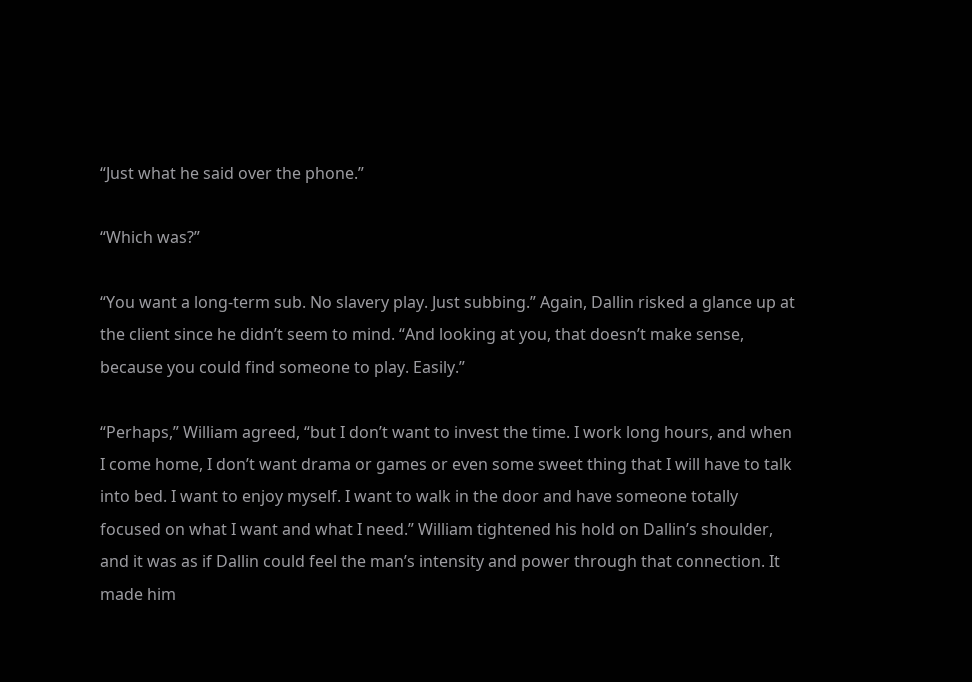“Just what he said over the phone.”

“Which was?”

“You want a long-term sub. No slavery play. Just subbing.” Again, Dallin risked a glance up at the client since he didn’t seem to mind. “And looking at you, that doesn’t make sense, because you could find someone to play. Easily.”

“Perhaps,” William agreed, “but I don’t want to invest the time. I work long hours, and when I come home, I don’t want drama or games or even some sweet thing that I will have to talk into bed. I want to enjoy myself. I want to walk in the door and have someone totally focused on what I want and what I need.” William tightened his hold on Dallin’s shoulder, and it was as if Dallin could feel the man’s intensity and power through that connection. It made him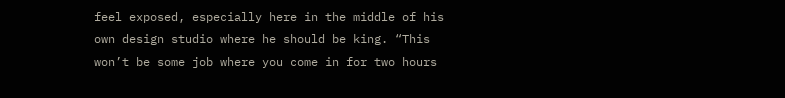feel exposed, especially here in the middle of his own design studio where he should be king. “This won’t be some job where you come in for two hours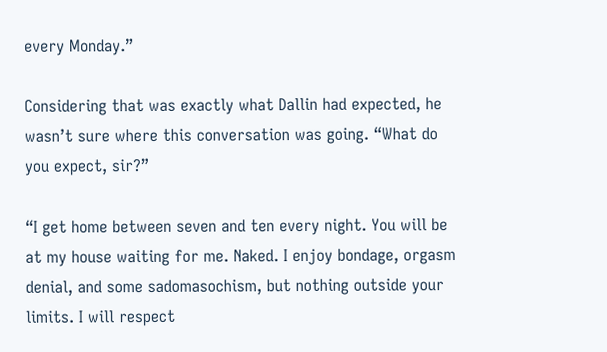every Monday.”

Considering that was exactly what Dallin had expected, he wasn’t sure where this conversation was going. “What do you expect, sir?”

“I get home between seven and ten every night. You will be at my house waiting for me. Naked. I enjoy bondage, orgasm denial, and some sadomasochism, but nothing outside your limits. I will respect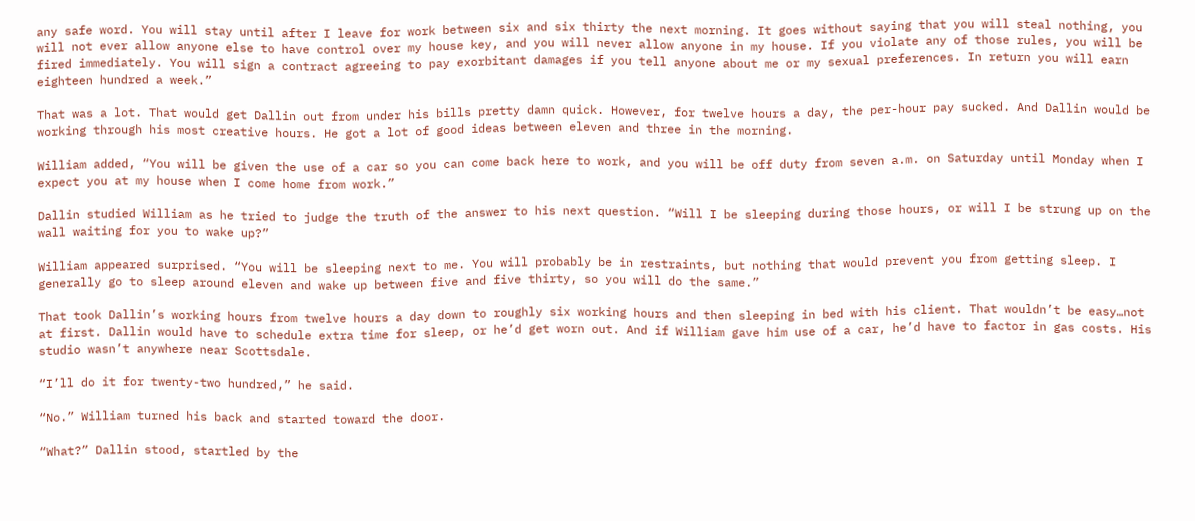any safe word. You will stay until after I leave for work between six and six thirty the next morning. It goes without saying that you will steal nothing, you will not ever allow anyone else to have control over my house key, and you will never allow anyone in my house. If you violate any of those rules, you will be fired immediately. You will sign a contract agreeing to pay exorbitant damages if you tell anyone about me or my sexual preferences. In return you will earn eighteen hundred a week.”

That was a lot. That would get Dallin out from under his bills pretty damn quick. However, for twelve hours a day, the per-hour pay sucked. And Dallin would be working through his most creative hours. He got a lot of good ideas between eleven and three in the morning.

William added, “You will be given the use of a car so you can come back here to work, and you will be off duty from seven a.m. on Saturday until Monday when I expect you at my house when I come home from work.”

Dallin studied William as he tried to judge the truth of the answer to his next question. “Will I be sleeping during those hours, or will I be strung up on the wall waiting for you to wake up?”

William appeared surprised. “You will be sleeping next to me. You will probably be in restraints, but nothing that would prevent you from getting sleep. I generally go to sleep around eleven and wake up between five and five thirty, so you will do the same.”

That took Dallin’s working hours from twelve hours a day down to roughly six working hours and then sleeping in bed with his client. That wouldn’t be easy…not at first. Dallin would have to schedule extra time for sleep, or he’d get worn out. And if William gave him use of a car, he’d have to factor in gas costs. His studio wasn’t anywhere near Scottsdale.

“I’ll do it for twenty-two hundred,” he said.

“No.” William turned his back and started toward the door.

“What?” Dallin stood, startled by the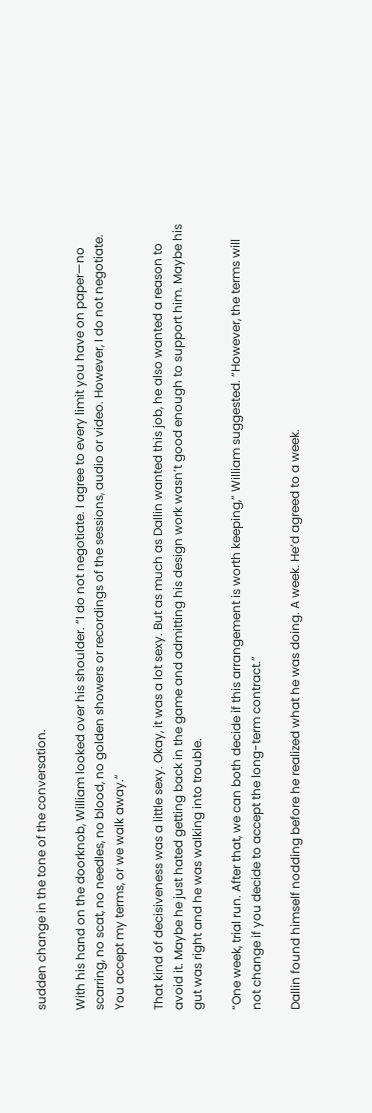sudden change in the tone of the conversation.

With his hand on the doorknob, William looked over his shoulder. “I do not negotiate. I agree to every limit you have on paper—no scarring, no scat, no needles, no blood, no golden showers or recordings of the sessions, audio or video. However, I do not negotiate. You accept my terms, or we walk away.”

That kind of decisiveness was a little sexy. Okay, it was a lot sexy. But as much as Dallin wanted this job, he also wanted a reason to avoid it. Maybe he just hated getting back in the game and admitting his design work wasn’t good enough to support him. Maybe his gut was right and he was walking into trouble.

“One week, trial run. After that, we can both decide if this arrangement is worth keeping,” William suggested. “However, the terms will not change if you decide to accept the long-term contract.”

Dallin found himself nodding before he realized what he was doing. A week. He’d agreed to a week.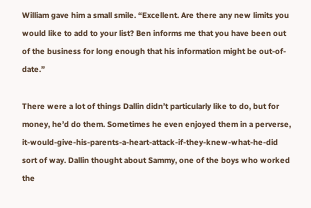William gave him a small smile. “Excellent. Are there any new limits you would like to add to your list? Ben informs me that you have been out of the business for long enough that his information might be out-of-date.”

There were a lot of things Dallin didn’t particularly like to do, but for money, he’d do them. Sometimes he even enjoyed them in a perverse, it-would-give-his-parents-a-heart-attack-if-they-knew-what-he-did sort of way. Dallin thought about Sammy, one of the boys who worked the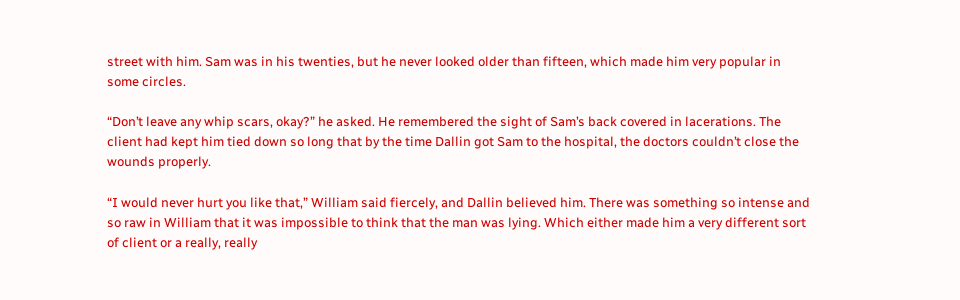street with him. Sam was in his twenties, but he never looked older than fifteen, which made him very popular in some circles.

“Don’t leave any whip scars, okay?” he asked. He remembered the sight of Sam’s back covered in lacerations. The client had kept him tied down so long that by the time Dallin got Sam to the hospital, the doctors couldn’t close the wounds properly.

“I would never hurt you like that,” William said fiercely, and Dallin believed him. There was something so intense and so raw in William that it was impossible to think that the man was lying. Which either made him a very different sort of client or a really, really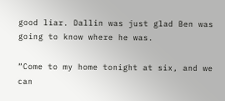good liar. Dallin was just glad Ben was going to know where he was.

“Come to my home tonight at six, and we can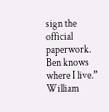sign the official paperwork. Ben knows where I live.” William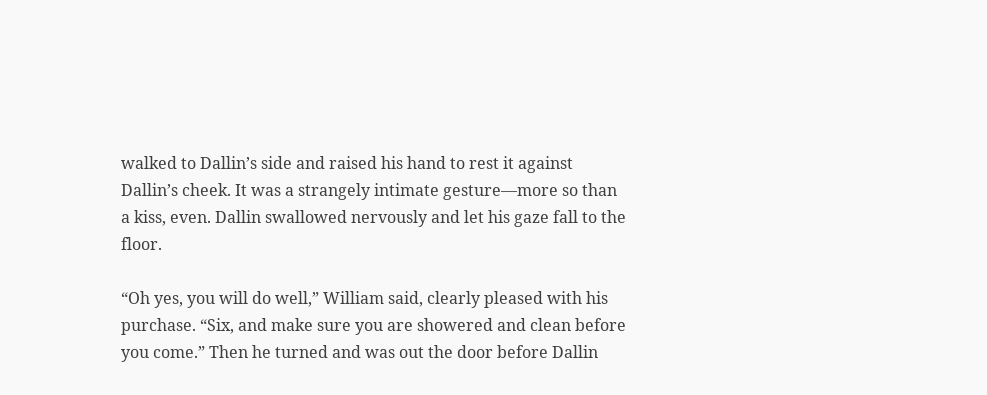walked to Dallin’s side and raised his hand to rest it against Dallin’s cheek. It was a strangely intimate gesture—more so than a kiss, even. Dallin swallowed nervously and let his gaze fall to the floor.

“Oh yes, you will do well,” William said, clearly pleased with his purchase. “Six, and make sure you are showered and clean before you come.” Then he turned and was out the door before Dallin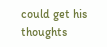could get his thoughts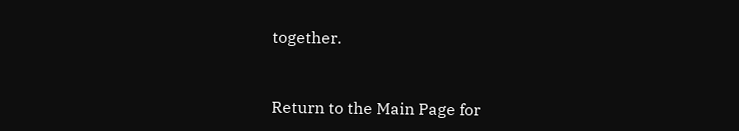together.



Return to the Main Page for